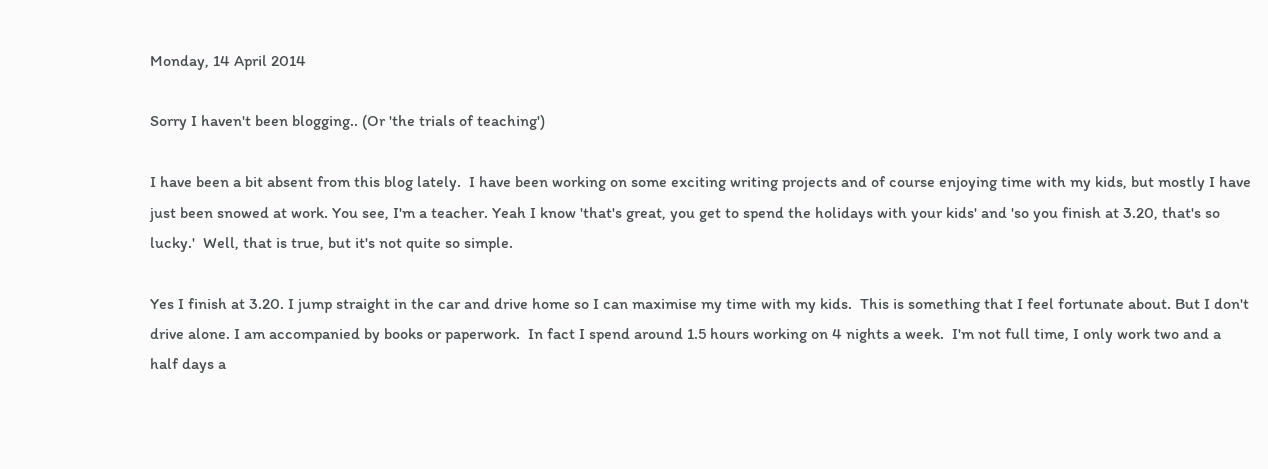Monday, 14 April 2014

Sorry I haven't been blogging.. (Or 'the trials of teaching')

I have been a bit absent from this blog lately.  I have been working on some exciting writing projects and of course enjoying time with my kids, but mostly I have just been snowed at work. You see, I'm a teacher. Yeah I know 'that's great, you get to spend the holidays with your kids' and 'so you finish at 3.20, that's so lucky.'  Well, that is true, but it's not quite so simple.

Yes I finish at 3.20. I jump straight in the car and drive home so I can maximise my time with my kids.  This is something that I feel fortunate about. But I don't drive alone. I am accompanied by books or paperwork.  In fact I spend around 1.5 hours working on 4 nights a week.  I'm not full time, I only work two and a half days a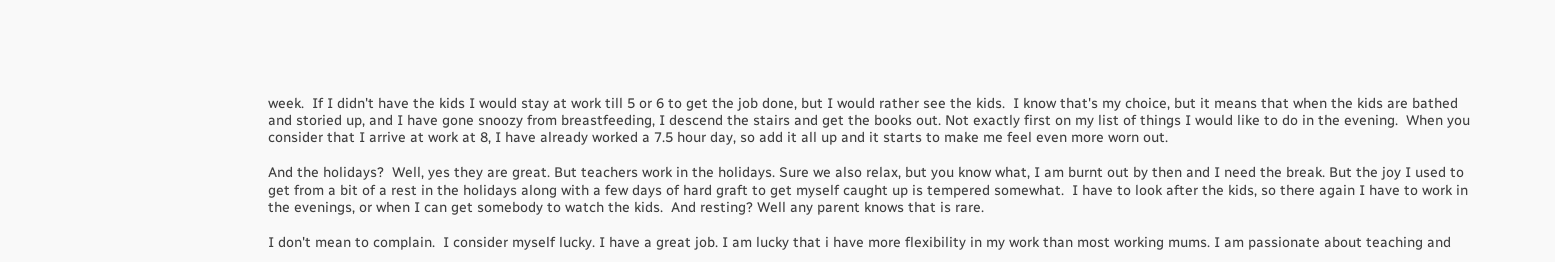week.  If I didn't have the kids I would stay at work till 5 or 6 to get the job done, but I would rather see the kids.  I know that's my choice, but it means that when the kids are bathed and storied up, and I have gone snoozy from breastfeeding, I descend the stairs and get the books out. Not exactly first on my list of things I would like to do in the evening.  When you consider that I arrive at work at 8, I have already worked a 7.5 hour day, so add it all up and it starts to make me feel even more worn out.

And the holidays?  Well, yes they are great. But teachers work in the holidays. Sure we also relax, but you know what, I am burnt out by then and I need the break. But the joy I used to get from a bit of a rest in the holidays along with a few days of hard graft to get myself caught up is tempered somewhat.  I have to look after the kids, so there again I have to work in the evenings, or when I can get somebody to watch the kids.  And resting? Well any parent knows that is rare.

I don't mean to complain.  I consider myself lucky. I have a great job. I am lucky that i have more flexibility in my work than most working mums. I am passionate about teaching and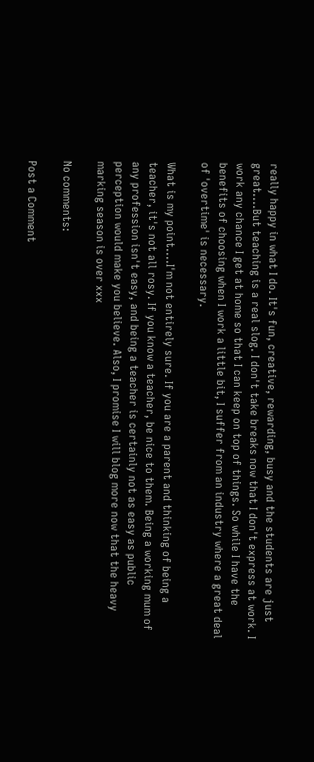really happy in what I do. It's fun, creative, rewarding, busy and the students are just great....But teaching is a real slog. I don't take breaks now that I don't express at work. I work any chance I get at home so that I can keep on top of things. So while I have the benefits of choosing when I work a little bit, I suffer from an industry where a great deal of 'overtime' is necessary.

What is my point....I'm not entirely sure. If you are a parent and thinking of being a teacher, it's not all rosy. If you know a teacher, be nice to them. Being a working mum of any profession isn't easy, and being a teacher is certainly not as easy as public perception would make you believe. Also, I promise I will blog more now that the heavy marking season is over xxx

No comments:

Post a Comment